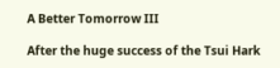A Better Tomorrow III

After the huge success of the Tsui Hark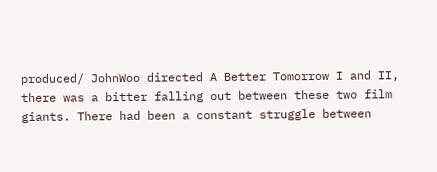produced/ JohnWoo directed A Better Tomorrow I and II, there was a bitter falling out between these two film giants. There had been a constant struggle between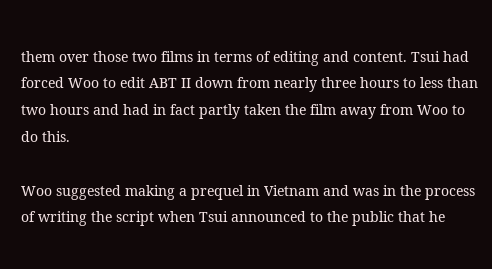them over those two films in terms of editing and content. Tsui had forced Woo to edit ABT II down from nearly three hours to less than two hours and had in fact partly taken the film away from Woo to do this.

Woo suggested making a prequel in Vietnam and was in the process of writing the script when Tsui announced to the public that he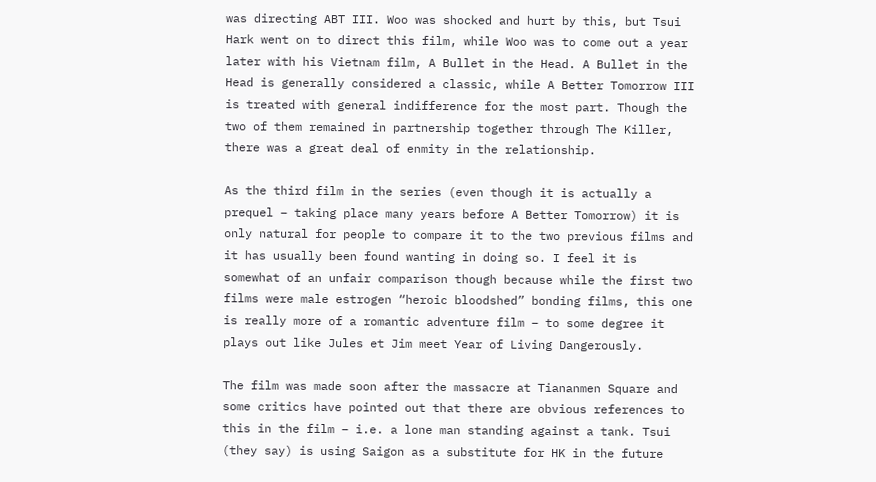was directing ABT III. Woo was shocked and hurt by this, but Tsui Hark went on to direct this film, while Woo was to come out a year later with his Vietnam film, A Bullet in the Head. A Bullet in the Head is generally considered a classic, while A Better Tomorrow III is treated with general indifference for the most part. Though the two of them remained in partnership together through The Killer, there was a great deal of enmity in the relationship.

As the third film in the series (even though it is actually a prequel – taking place many years before A Better Tomorrow) it is only natural for people to compare it to the two previous films and it has usually been found wanting in doing so. I feel it is somewhat of an unfair comparison though because while the first two films were male estrogen “heroic bloodshed” bonding films, this one is really more of a romantic adventure film – to some degree it plays out like Jules et Jim meet Year of Living Dangerously.

The film was made soon after the massacre at Tiananmen Square and some critics have pointed out that there are obvious references to this in the film – i.e. a lone man standing against a tank. Tsui (they say) is using Saigon as a substitute for HK in the future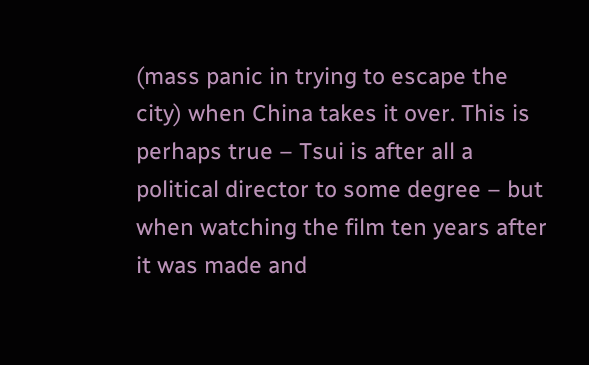(mass panic in trying to escape the city) when China takes it over. This is perhaps true – Tsui is after all a political director to some degree – but when watching the film ten years after it was made and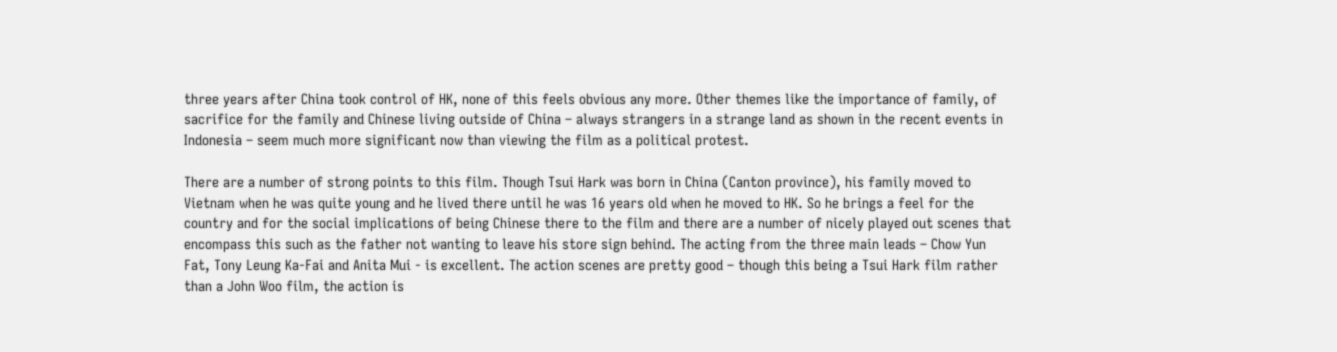three years after China took control of HK, none of this feels obvious any more. Other themes like the importance of family, of sacrifice for the family and Chinese living outside of China – always strangers in a strange land as shown in the recent events in Indonesia – seem much more significant now than viewing the film as a political protest.

There are a number of strong points to this film. Though Tsui Hark was born in China (Canton province), his family moved to Vietnam when he was quite young and he lived there until he was 16 years old when he moved to HK. So he brings a feel for the country and for the social implications of being Chinese there to the film and there are a number of nicely played out scenes that encompass this such as the father not wanting to leave his store sign behind. The acting from the three main leads – Chow Yun Fat, Tony Leung Ka-Fai and Anita Mui - is excellent. The action scenes are pretty good – though this being a Tsui Hark film rather than a John Woo film, the action is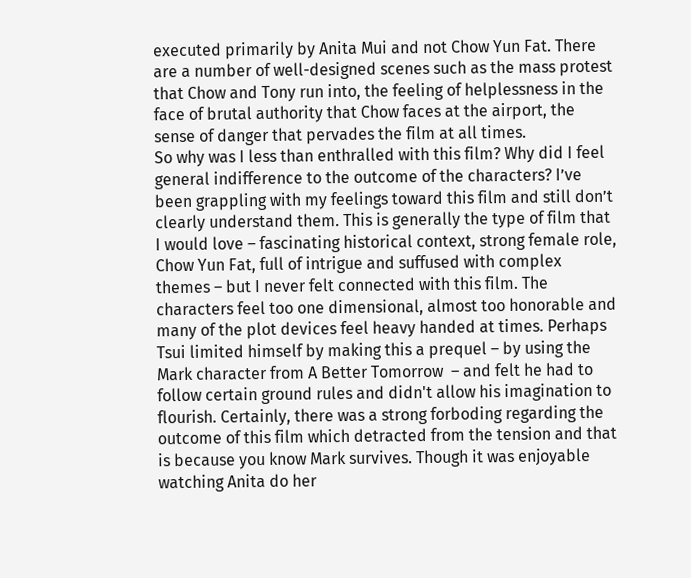executed primarily by Anita Mui and not Chow Yun Fat. There are a number of well-designed scenes such as the mass protest that Chow and Tony run into, the feeling of helplessness in the face of brutal authority that Chow faces at the airport, the sense of danger that pervades the film at all times.
So why was I less than enthralled with this film? Why did I feel general indifference to the outcome of the characters? I’ve been grappling with my feelings toward this film and still don’t clearly understand them. This is generally the type of film that I would love – fascinating historical context, strong female role, Chow Yun Fat, full of intrigue and suffused with complex themes – but I never felt connected with this film. The characters feel too one dimensional, almost too honorable and many of the plot devices feel heavy handed at times. Perhaps Tsui limited himself by making this a prequel – by using the Mark character from A Better Tomorrow  – and felt he had to follow certain ground rules and didn't allow his imagination to flourish. Certainly, there was a strong forboding regarding the outcome of this film which detracted from the tension and that is because you know Mark survives. Though it was enjoyable watching Anita do her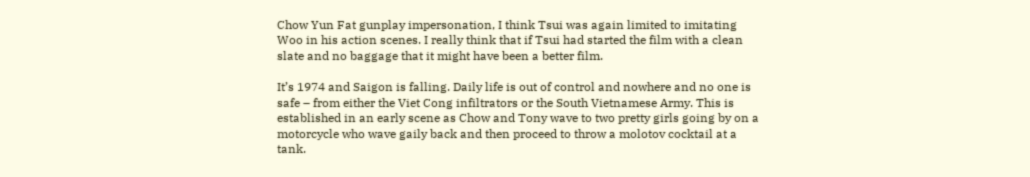Chow Yun Fat gunplay impersonation, I think Tsui was again limited to imitating Woo in his action scenes. I really think that if Tsui had started the film with a clean slate and no baggage that it might have been a better film.

It’s 1974 and Saigon is falling. Daily life is out of control and nowhere and no one is safe – from either the Viet Cong infiltrators or the South Vietnamese Army. This is established in an early scene as Chow and Tony wave to two pretty girls going by on a motorcycle who wave gaily back and then proceed to throw a molotov cocktail at a tank.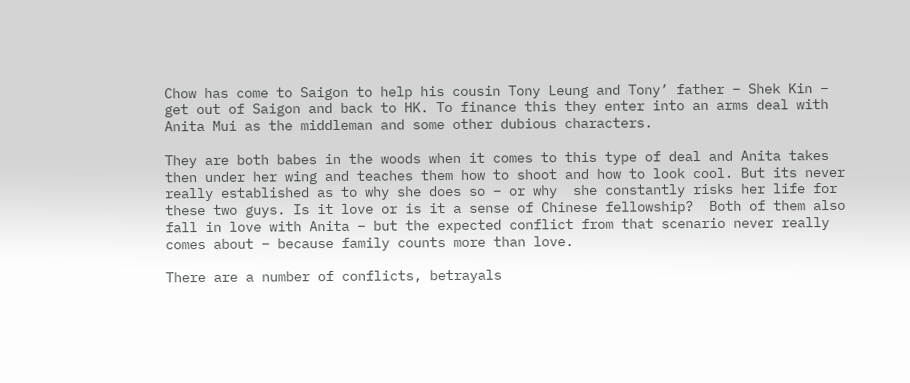Chow has come to Saigon to help his cousin Tony Leung and Tony’ father – Shek Kin – get out of Saigon and back to HK. To finance this they enter into an arms deal with Anita Mui as the middleman and some other dubious characters.

They are both babes in the woods when it comes to this type of deal and Anita takes then under her wing and teaches them how to shoot and how to look cool. But its never really established as to why she does so – or why  she constantly risks her life for these two guys. Is it love or is it a sense of Chinese fellowship?  Both of them also fall in love with Anita – but the expected conflict from that scenario never really comes about – because family counts more than love.

There are a number of conflicts, betrayals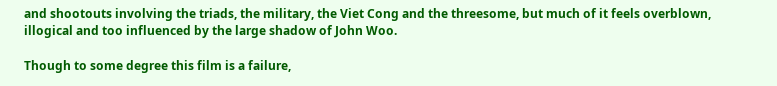and shootouts involving the triads, the military, the Viet Cong and the threesome, but much of it feels overblown, illogical and too influenced by the large shadow of John Woo.

Though to some degree this film is a failure,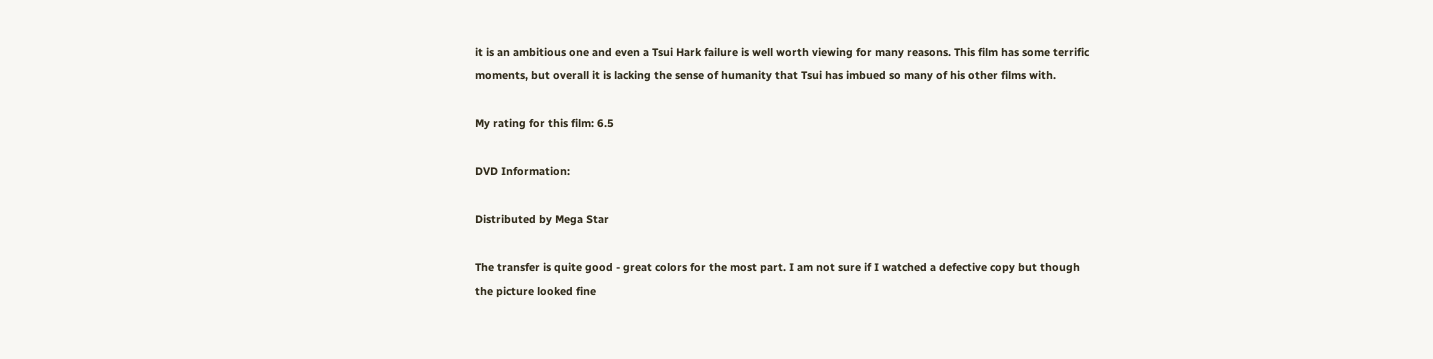it is an ambitious one and even a Tsui Hark failure is well worth viewing for many reasons. This film has some terrific moments, but overall it is lacking the sense of humanity that Tsui has imbued so many of his other films with.

My rating for this film: 6.5

DVD Information:

Distributed by Mega Star

The transfer is quite good - great colors for the most part. I am not sure if I watched a defective copy but though the picture looked fine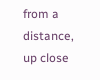from a distance, up close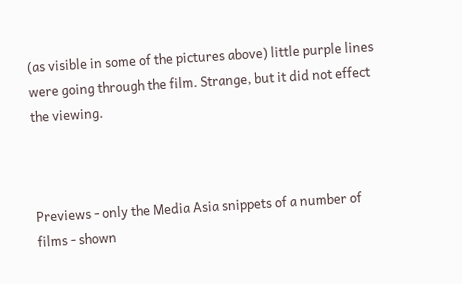(as visible in some of the pictures above) little purple lines were going through the film. Strange, but it did not effect the viewing.



Previews - only the Media Asia snippets of a number of films - shown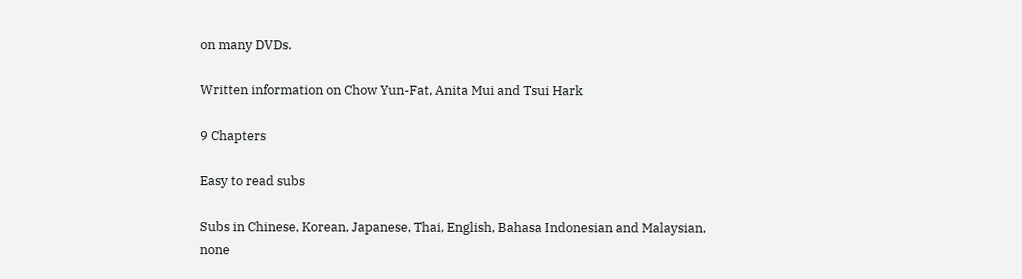on many DVDs.

Written information on Chow Yun-Fat, Anita Mui and Tsui Hark

9 Chapters

Easy to read subs

Subs in Chinese, Korean, Japanese, Thai, English, Bahasa Indonesian and Malaysian, none